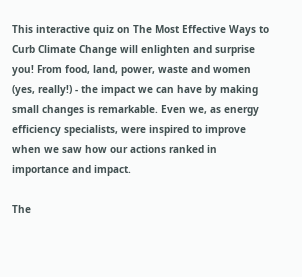This interactive quiz on The Most Effective Ways to Curb Climate Change will enlighten and surprise you! From food, land, power, waste and women (yes, really!) - the impact we can have by making small changes is remarkable. Even we, as energy efficiency specialists, were inspired to improve when we saw how our actions ranked in importance and impact.

The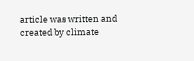article was written and created by climate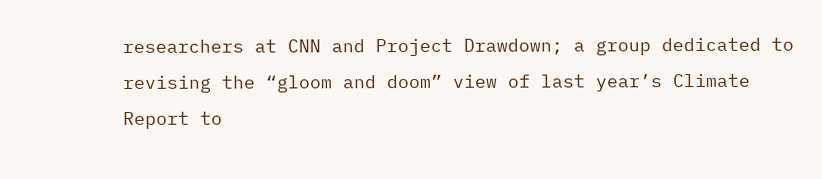researchers at CNN and Project Drawdown; a group dedicated to revising the “gloom and doom” view of last year’s Climate Report to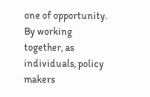one of opportunity. By working together, as individuals, policy makers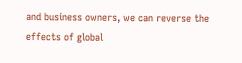and business owners, we can reverse the effects of global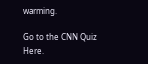warming.

Go to the CNN Quiz Here.